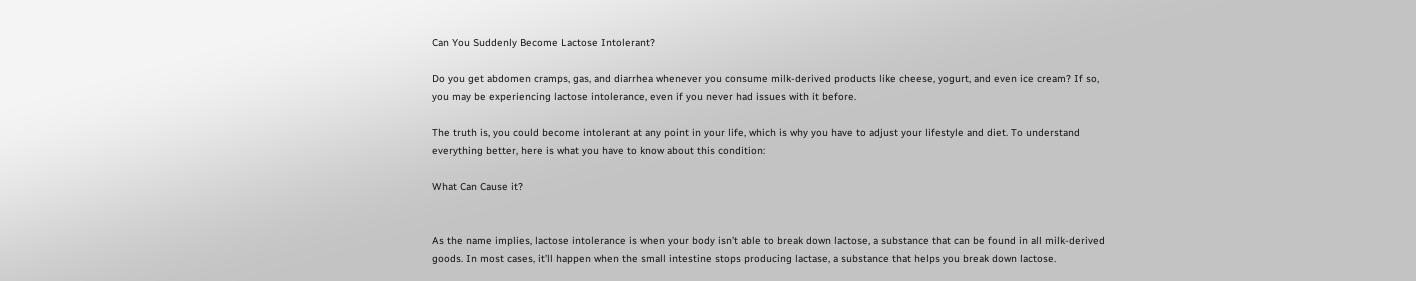Can You Suddenly Become Lactose Intolerant?

Do you get abdomen cramps, gas, and diarrhea whenever you consume milk-derived products like cheese, yogurt, and even ice cream? If so, you may be experiencing lactose intolerance, even if you never had issues with it before.

The truth is, you could become intolerant at any point in your life, which is why you have to adjust your lifestyle and diet. To understand everything better, here is what you have to know about this condition:

What Can Cause it?


As the name implies, lactose intolerance is when your body isn’t able to break down lactose, a substance that can be found in all milk-derived goods. In most cases, it’ll happen when the small intestine stops producing lactase, a substance that helps you break down lactose.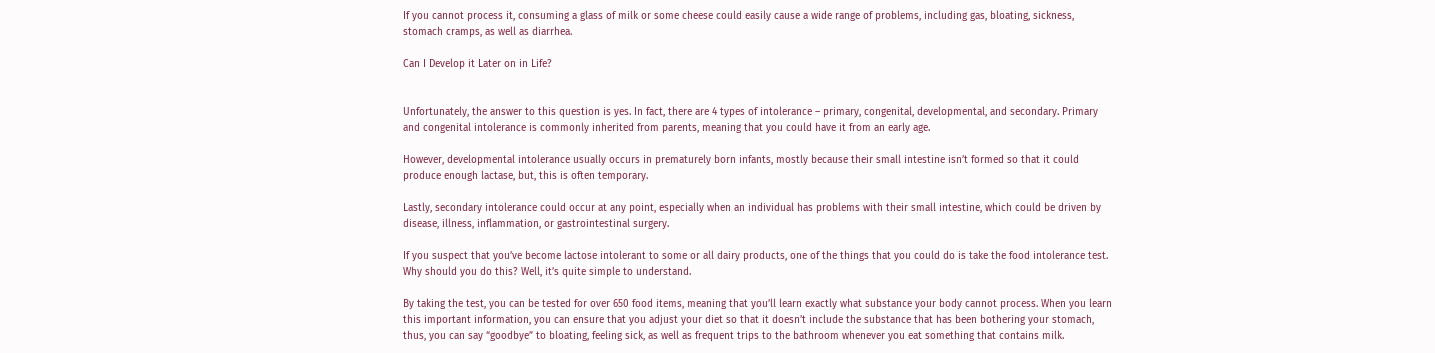If you cannot process it, consuming a glass of milk or some cheese could easily cause a wide range of problems, including gas, bloating, sickness, stomach cramps, as well as diarrhea.

Can I Develop it Later on in Life?


Unfortunately, the answer to this question is yes. In fact, there are 4 types of intolerance – primary, congenital, developmental, and secondary. Primary and congenital intolerance is commonly inherited from parents, meaning that you could have it from an early age.

However, developmental intolerance usually occurs in prematurely born infants, mostly because their small intestine isn’t formed so that it could produce enough lactase, but, this is often temporary.

Lastly, secondary intolerance could occur at any point, especially when an individual has problems with their small intestine, which could be driven by disease, illness, inflammation, or gastrointestinal surgery.

If you suspect that you’ve become lactose intolerant to some or all dairy products, one of the things that you could do is take the food intolerance test. Why should you do this? Well, it’s quite simple to understand.

By taking the test, you can be tested for over 650 food items, meaning that you’ll learn exactly what substance your body cannot process. When you learn this important information, you can ensure that you adjust your diet so that it doesn’t include the substance that has been bothering your stomach, thus, you can say “goodbye” to bloating, feeling sick, as well as frequent trips to the bathroom whenever you eat something that contains milk.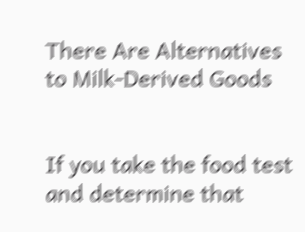There Are Alternatives to Milk-Derived Goods


If you take the food test and determine that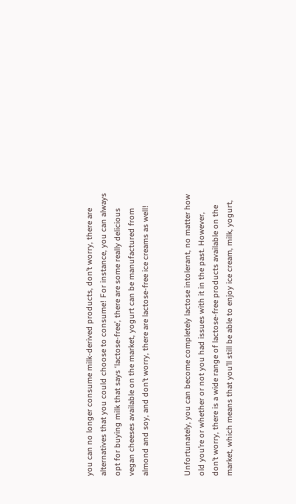you can no longer consume milk-derived products, don’t worry, there are alternatives that you could choose to consume! For instance, you can always opt for buying milk that says ‘lactose-free’, there are some really delicious vegan cheeses available on the market, yogurt can be manufactured from almond and soy, and don’t worry, there are lactose-free ice creams as well!


Unfortunately, you can become completely lactose intolerant, no matter how old you’re or whether or not you had issues with it in the past. However, don’t worry, there is a wide range of lactose-free products available on the market, which means that you’ll still be able to enjoy ice cream, milk, yogurt,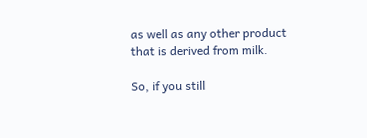as well as any other product that is derived from milk.

So, if you still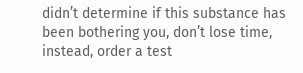didn’t determine if this substance has been bothering you, don’t lose time, instead, order a test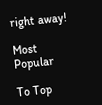right away!

Most Popular

To Top